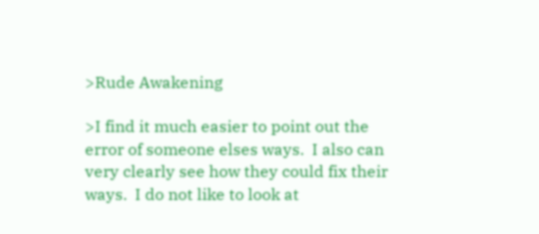>Rude Awakening

>I find it much easier to point out the error of someone elses ways.  I also can very clearly see how they could fix their ways.  I do not like to look at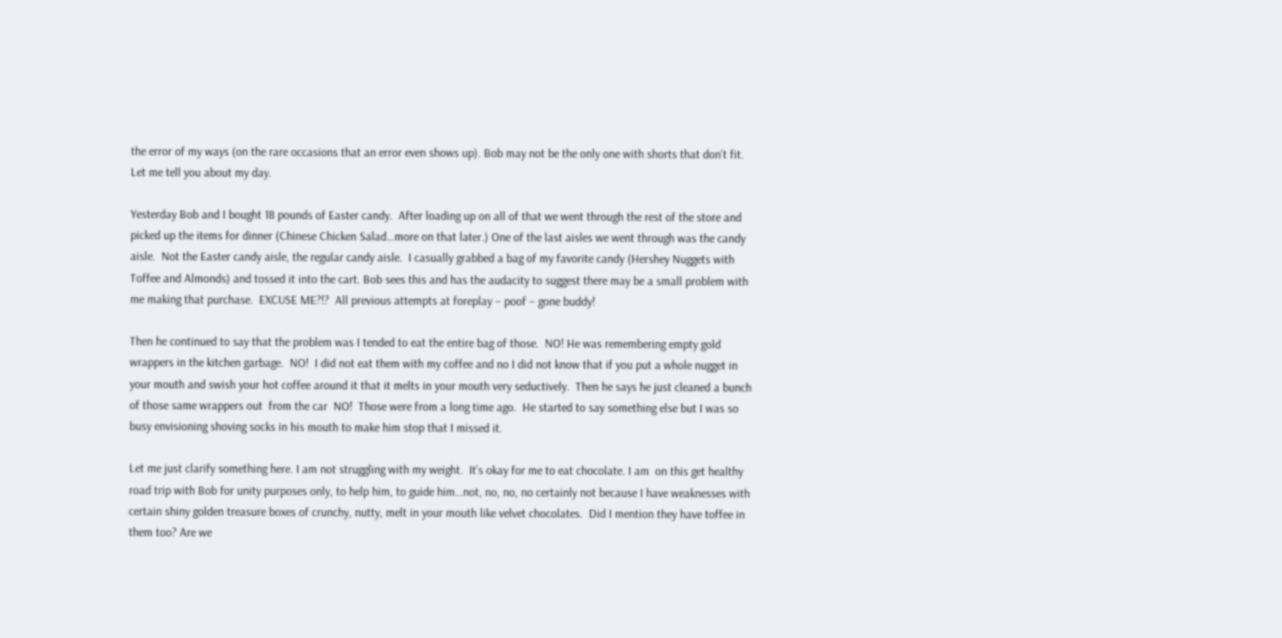the error of my ways (on the rare occasions that an error even shows up). Bob may not be the only one with shorts that don’t fit.  Let me tell you about my day.

Yesterday Bob and I bought 18 pounds of Easter candy.  After loading up on all of that we went through the rest of the store and picked up the items for dinner (Chinese Chicken Salad…more on that later.) One of the last aisles we went through was the candy aisle.  Not the Easter candy aisle, the regular candy aisle.  I casually grabbed a bag of my favorite candy (Hershey Nuggets with Toffee and Almonds) and tossed it into the cart. Bob sees this and has the audacity to suggest there may be a small problem with me making that purchase.  EXCUSE ME?!?  All previous attempts at foreplay – poof – gone buddy!

Then he continued to say that the problem was I tended to eat the entire bag of those.  NO! He was remembering empty gold wrappers in the kitchen garbage.  NO!  I did not eat them with my coffee and no I did not know that if you put a whole nugget in your mouth and swish your hot coffee around it that it melts in your mouth very seductively.  Then he says he just cleaned a bunch of those same wrappers out  from the car  NO!  Those were from a long time ago.  He started to say something else but I was so busy envisioning shoving socks in his mouth to make him stop that I missed it.

Let me just clarify something here. I am not struggling with my weight.  It’s okay for me to eat chocolate. I am  on this get healthy road trip with Bob for unity purposes only, to help him, to guide him…not, no, no, no certainly not because I have weaknesses with certain shiny golden treasure boxes of crunchy, nutty, melt in your mouth like velvet chocolates.  Did I mention they have toffee in them too? Are we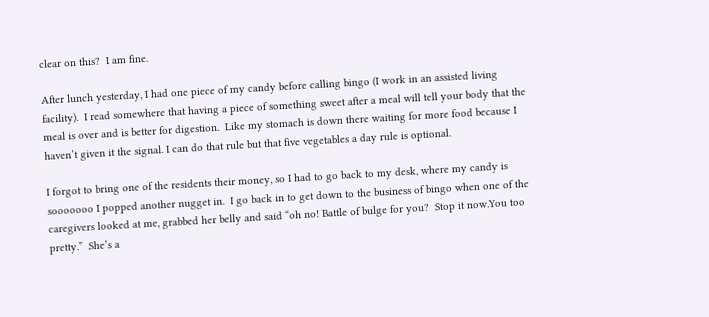clear on this?  I am fine.

After lunch yesterday, I had one piece of my candy before calling bingo (I work in an assisted living facility).  I read somewhere that having a piece of something sweet after a meal will tell your body that the meal is over and is better for digestion.  Like my stomach is down there waiting for more food because I haven’t given it the signal. I can do that rule but that five vegetables a day rule is optional.

I forgot to bring one of the residents their money, so I had to go back to my desk, where my candy is sooooooo I popped another nugget in.  I go back in to get down to the business of bingo when one of the caregivers looked at me, grabbed her belly and said “oh no! Battle of bulge for you?  Stop it now.You too pretty.”  She’s a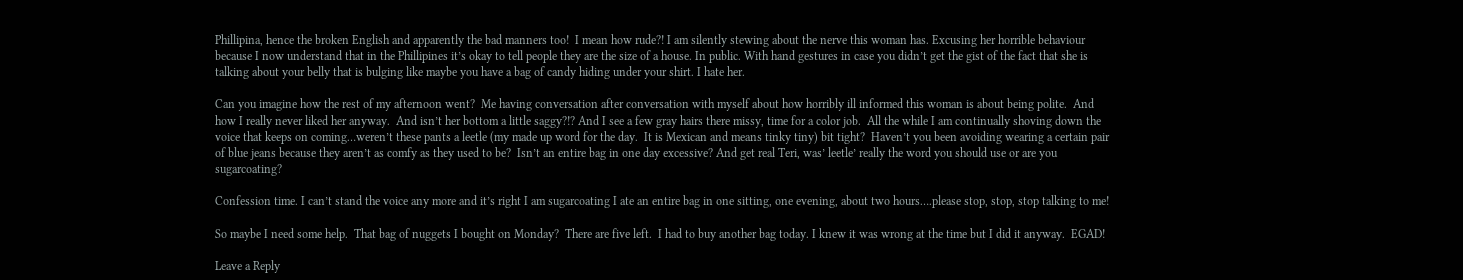Phillipina, hence the broken English and apparently the bad manners too!  I mean how rude?! I am silently stewing about the nerve this woman has. Excusing her horrible behaviour because I now understand that in the Phillipines it’s okay to tell people they are the size of a house. In public. With hand gestures in case you didn’t get the gist of the fact that she is talking about your belly that is bulging like maybe you have a bag of candy hiding under your shirt. I hate her.

Can you imagine how the rest of my afternoon went?  Me having conversation after conversation with myself about how horribly ill informed this woman is about being polite.  And how I really never liked her anyway.  And isn’t her bottom a little saggy?!? And I see a few gray hairs there missy, time for a color job.  All the while I am continually shoving down the voice that keeps on coming…weren’t these pants a leetle (my made up word for the day.  It is Mexican and means tinky tiny) bit tight?  Haven’t you been avoiding wearing a certain pair of blue jeans because they aren’t as comfy as they used to be?  Isn’t an entire bag in one day excessive? And get real Teri, was’ leetle’ really the word you should use or are you sugarcoating?

Confession time. I can’t stand the voice any more and it’s right I am sugarcoating I ate an entire bag in one sitting, one evening, about two hours….please stop, stop, stop talking to me!

So maybe I need some help.  That bag of nuggets I bought on Monday?  There are five left.  I had to buy another bag today. I knew it was wrong at the time but I did it anyway.  EGAD!

Leave a Reply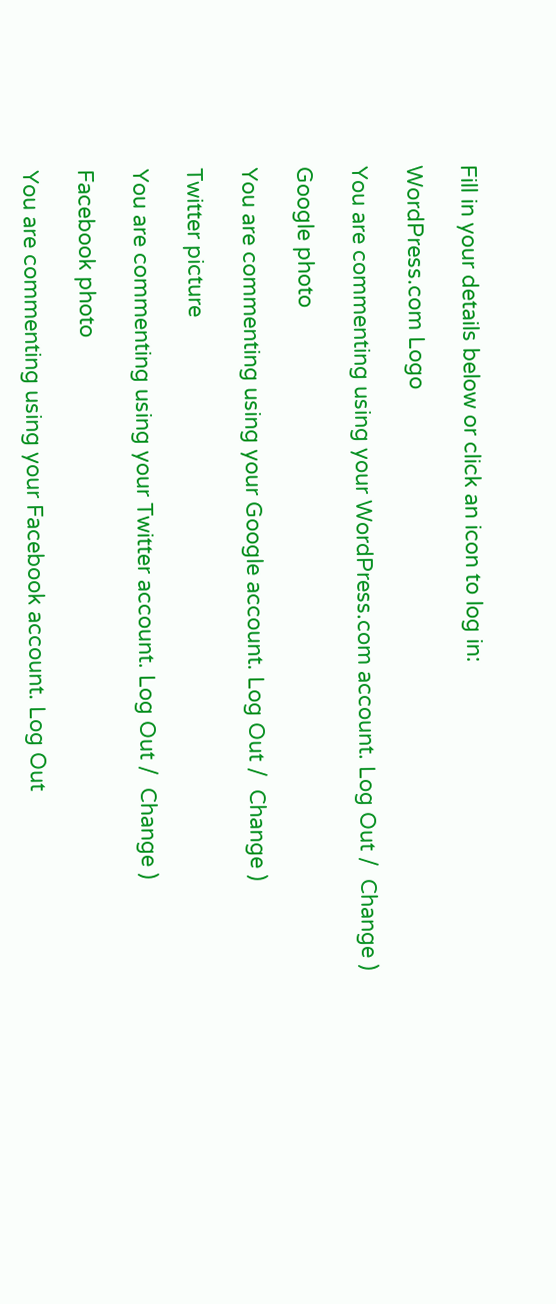Fill in your details below or click an icon to log in:

WordPress.com Logo

You are commenting using your WordPress.com account. Log Out /  Change )

Google photo

You are commenting using your Google account. Log Out /  Change )

Twitter picture

You are commenting using your Twitter account. Log Out /  Change )

Facebook photo

You are commenting using your Facebook account. Log Out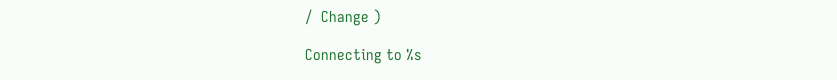/  Change )

Connecting to %s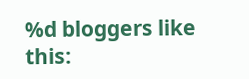%d bloggers like this: